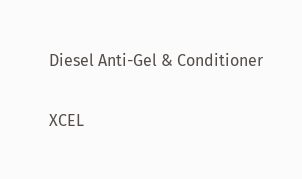Diesel Anti-Gel & Conditioner

XCEL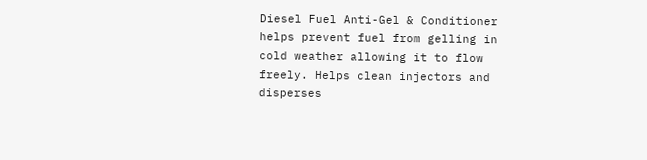Diesel Fuel Anti-Gel & Conditioner helps prevent fuel from gelling in cold weather allowing it to flow freely. Helps clean injectors and disperses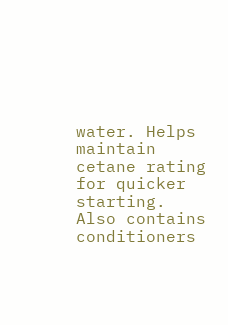water. Helps maintain cetane rating for quicker starting. Also contains conditioners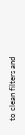to clean filters and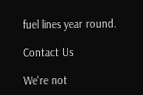fuel lines year round.

Contact Us

We're not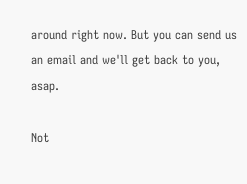around right now. But you can send us an email and we'll get back to you, asap.

Not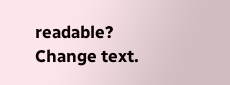readable? Change text.